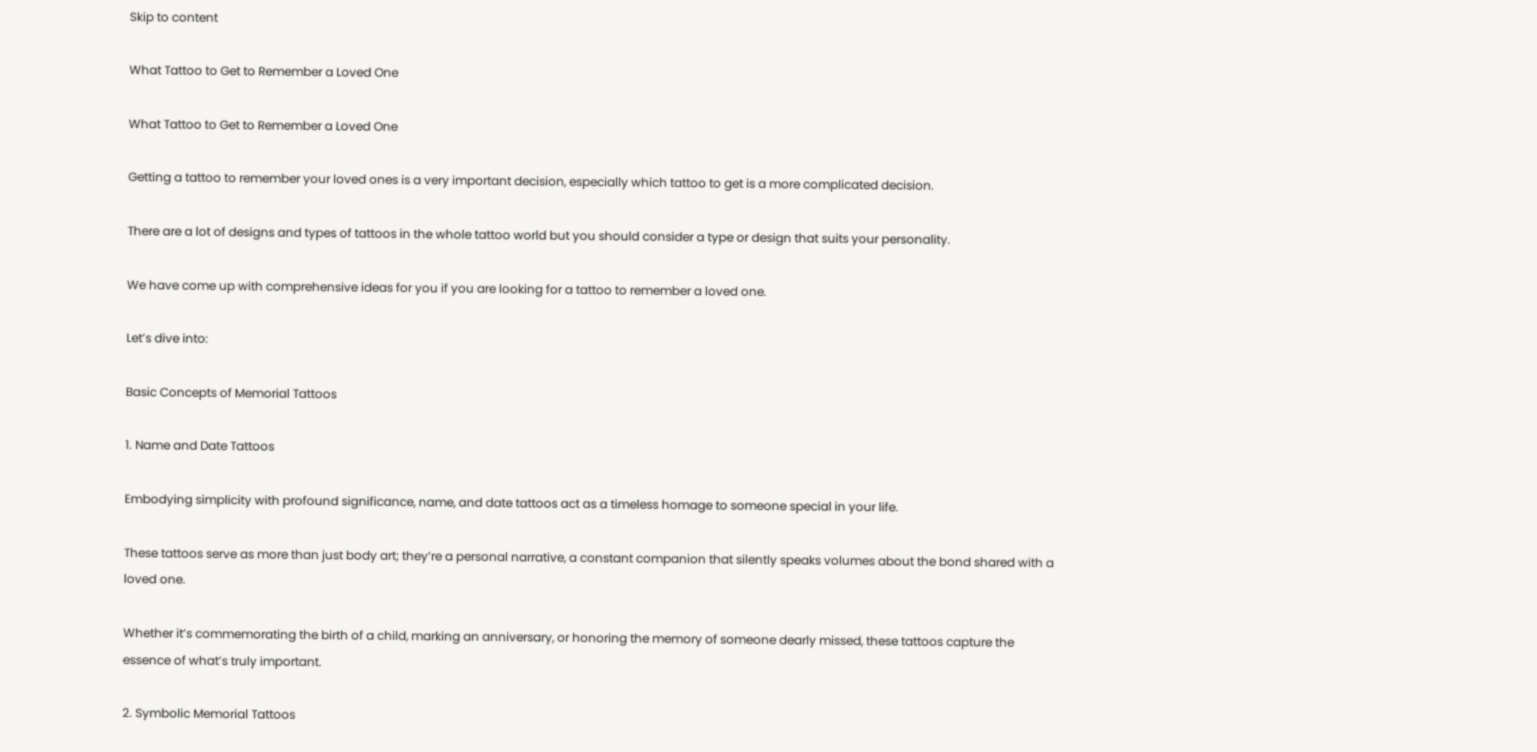Skip to content

What Tattoo to Get to Remember a Loved One

What Tattoo to Get to Remember a Loved One

Getting a tattoo to remember your loved ones is a very important decision, especially which tattoo to get is a more complicated decision.

There are a lot of designs and types of tattoos in the whole tattoo world but you should consider a type or design that suits your personality.

We have come up with comprehensive ideas for you if you are looking for a tattoo to remember a loved one.

Let’s dive into:

Basic Concepts of Memorial Tattoos

1. Name and Date Tattoos

Embodying simplicity with profound significance, name, and date tattoos act as a timeless homage to someone special in your life.

These tattoos serve as more than just body art; they’re a personal narrative, a constant companion that silently speaks volumes about the bond shared with a loved one.

Whether it’s commemorating the birth of a child, marking an anniversary, or honoring the memory of someone dearly missed, these tattoos capture the essence of what’s truly important.

2. Symbolic Memorial Tattoos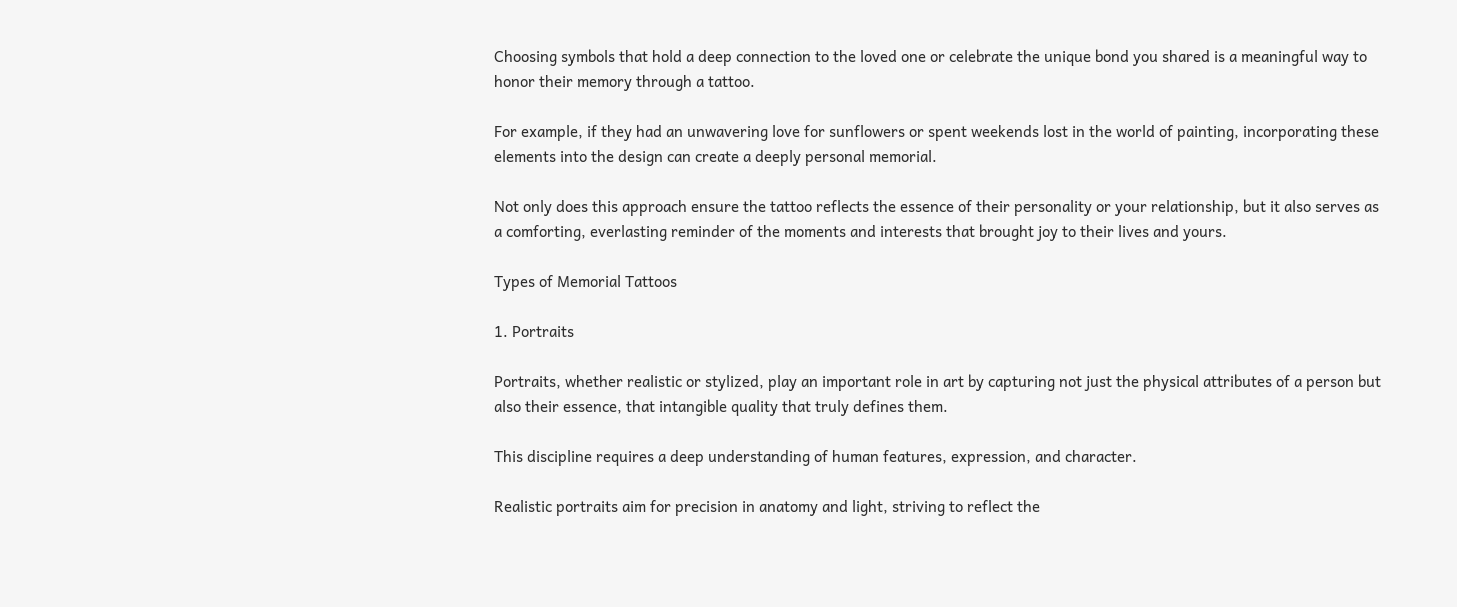Choosing symbols that hold a deep connection to the loved one or celebrate the unique bond you shared is a meaningful way to honor their memory through a tattoo.

For example, if they had an unwavering love for sunflowers or spent weekends lost in the world of painting, incorporating these elements into the design can create a deeply personal memorial.

Not only does this approach ensure the tattoo reflects the essence of their personality or your relationship, but it also serves as a comforting, everlasting reminder of the moments and interests that brought joy to their lives and yours.

Types of Memorial Tattoos

1. Portraits

Portraits, whether realistic or stylized, play an important role in art by capturing not just the physical attributes of a person but also their essence, that intangible quality that truly defines them.

This discipline requires a deep understanding of human features, expression, and character.

Realistic portraits aim for precision in anatomy and light, striving to reflect the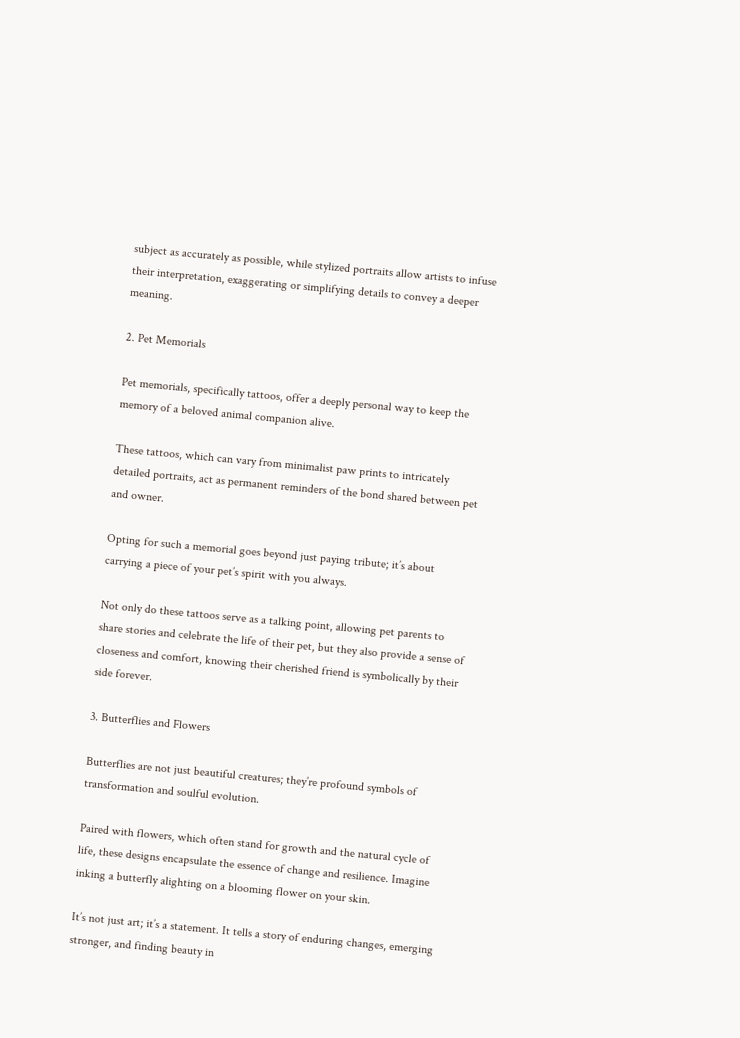subject as accurately as possible, while stylized portraits allow artists to infuse their interpretation, exaggerating or simplifying details to convey a deeper meaning.

2. Pet Memorials

Pet memorials, specifically tattoos, offer a deeply personal way to keep the memory of a beloved animal companion alive.

These tattoos, which can vary from minimalist paw prints to intricately detailed portraits, act as permanent reminders of the bond shared between pet and owner.

Opting for such a memorial goes beyond just paying tribute; it’s about carrying a piece of your pet’s spirit with you always.

Not only do these tattoos serve as a talking point, allowing pet parents to share stories and celebrate the life of their pet, but they also provide a sense of closeness and comfort, knowing their cherished friend is symbolically by their side forever.

3. Butterflies and Flowers

Butterflies are not just beautiful creatures; they’re profound symbols of transformation and soulful evolution.

Paired with flowers, which often stand for growth and the natural cycle of life, these designs encapsulate the essence of change and resilience. Imagine inking a butterfly alighting on a blooming flower on your skin.

It’s not just art; it’s a statement. It tells a story of enduring changes, emerging stronger, and finding beauty in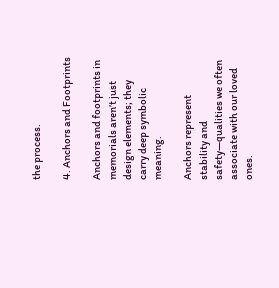the process.

4. Anchors and Footprints

Anchors and footprints in memorials aren’t just design elements; they carry deep symbolic meaning.

Anchors represent stability and safety—qualities we often associate with our loved ones.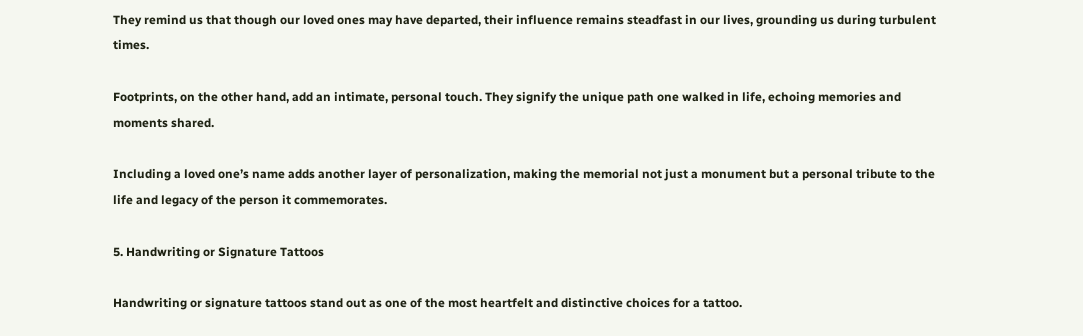They remind us that though our loved ones may have departed, their influence remains steadfast in our lives, grounding us during turbulent times.

Footprints, on the other hand, add an intimate, personal touch. They signify the unique path one walked in life, echoing memories and moments shared.

Including a loved one’s name adds another layer of personalization, making the memorial not just a monument but a personal tribute to the life and legacy of the person it commemorates.

5. Handwriting or Signature Tattoos

Handwriting or signature tattoos stand out as one of the most heartfelt and distinctive choices for a tattoo.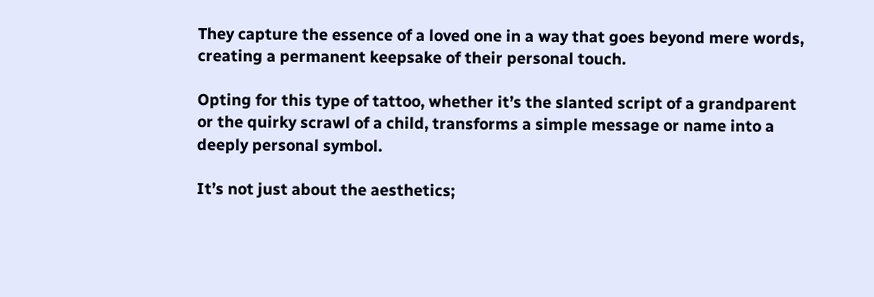They capture the essence of a loved one in a way that goes beyond mere words, creating a permanent keepsake of their personal touch.

Opting for this type of tattoo, whether it’s the slanted script of a grandparent or the quirky scrawl of a child, transforms a simple message or name into a deeply personal symbol.

It’s not just about the aesthetics;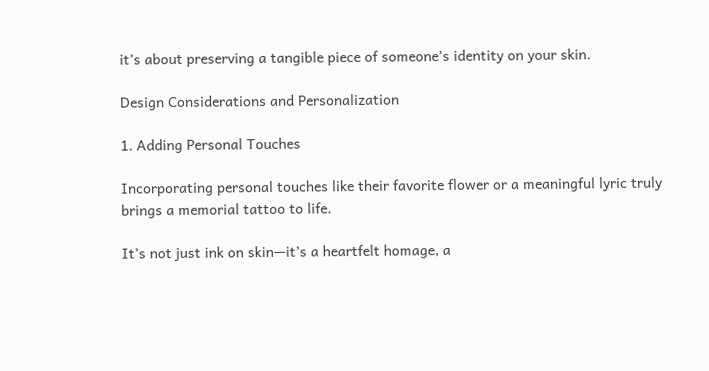it’s about preserving a tangible piece of someone’s identity on your skin.

Design Considerations and Personalization

1. Adding Personal Touches

Incorporating personal touches like their favorite flower or a meaningful lyric truly brings a memorial tattoo to life.

It’s not just ink on skin—it’s a heartfelt homage, a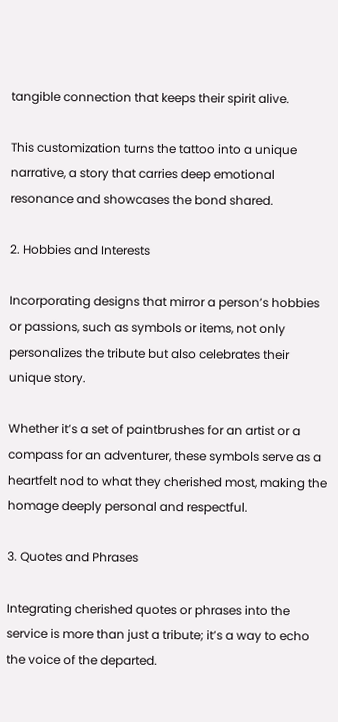tangible connection that keeps their spirit alive.

This customization turns the tattoo into a unique narrative, a story that carries deep emotional resonance and showcases the bond shared.

2. Hobbies and Interests

Incorporating designs that mirror a person’s hobbies or passions, such as symbols or items, not only personalizes the tribute but also celebrates their unique story.

Whether it’s a set of paintbrushes for an artist or a compass for an adventurer, these symbols serve as a heartfelt nod to what they cherished most, making the homage deeply personal and respectful.

3. Quotes and Phrases

Integrating cherished quotes or phrases into the service is more than just a tribute; it’s a way to echo the voice of the departed.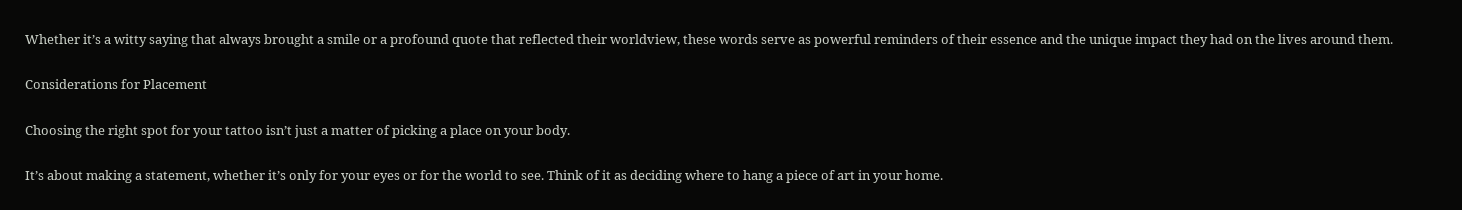Whether it’s a witty saying that always brought a smile or a profound quote that reflected their worldview, these words serve as powerful reminders of their essence and the unique impact they had on the lives around them.

Considerations for Placement

Choosing the right spot for your tattoo isn’t just a matter of picking a place on your body.

It’s about making a statement, whether it’s only for your eyes or for the world to see. Think of it as deciding where to hang a piece of art in your home.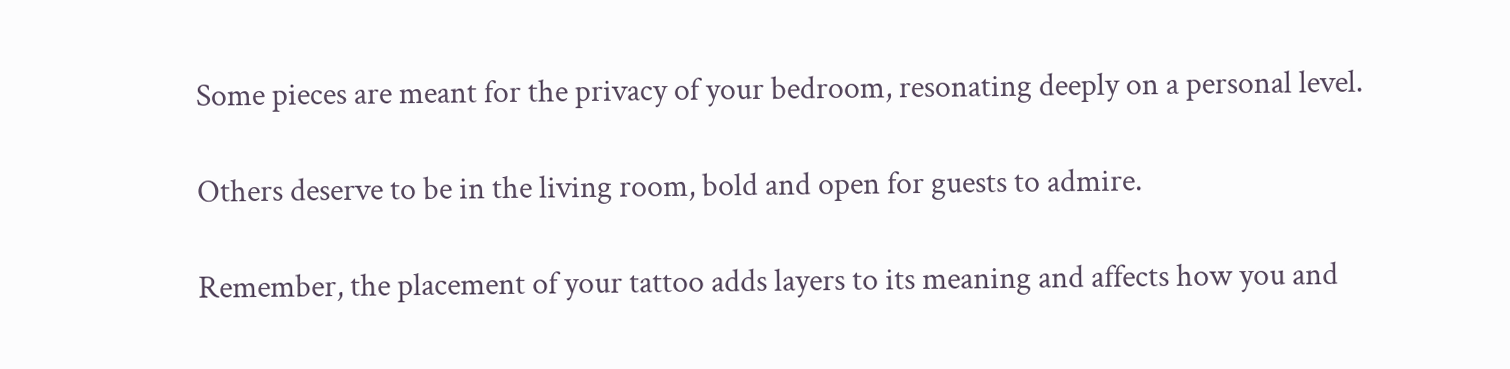Some pieces are meant for the privacy of your bedroom, resonating deeply on a personal level.

Others deserve to be in the living room, bold and open for guests to admire.

Remember, the placement of your tattoo adds layers to its meaning and affects how you and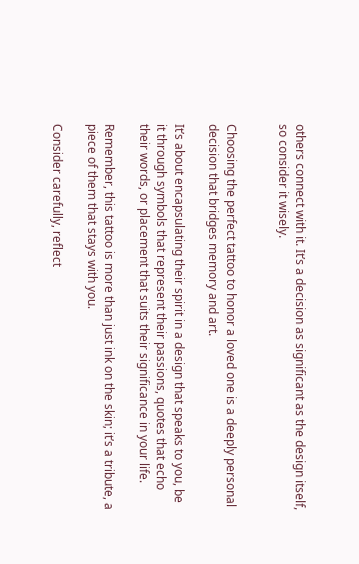others connect with it. It’s a decision as significant as the design itself, so consider it wisely.


Choosing the perfect tattoo to honor a loved one is a deeply personal decision that bridges memory and art.

It’s about encapsulating their spirit in a design that speaks to you, be it through symbols that represent their passions, quotes that echo their words, or placement that suits their significance in your life.

Remember, this tattoo is more than just ink on the skin; it’s a tribute, a piece of them that stays with you.

Consider carefully, reflect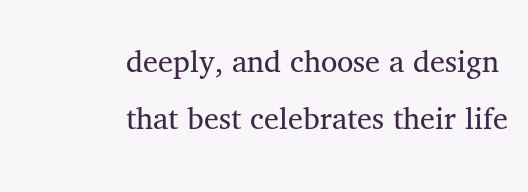deeply, and choose a design that best celebrates their life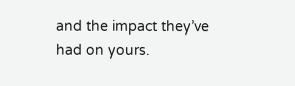and the impact they’ve had on yours.